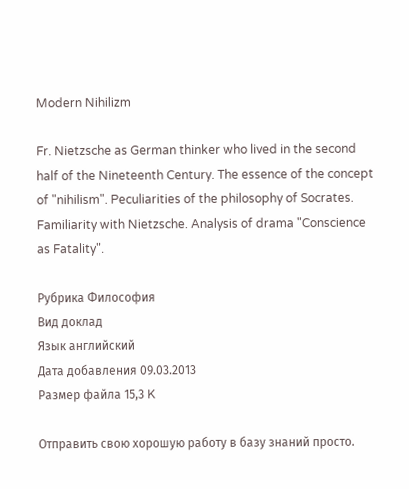Modern Nihilizm

Fr. Nietzsche as German thinker who lived in the second half of the Nineteenth Century. The essence of the concept of "nihilism". Peculiarities of the philosophy of Socrates. Familiarity with Nietzsche. Analysis of drama "Conscience as Fatality".

Рубрика Философия
Вид доклад
Язык английский
Дата добавления 09.03.2013
Размер файла 15,3 K

Отправить свою хорошую работу в базу знаний просто.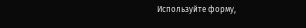Используйте форму,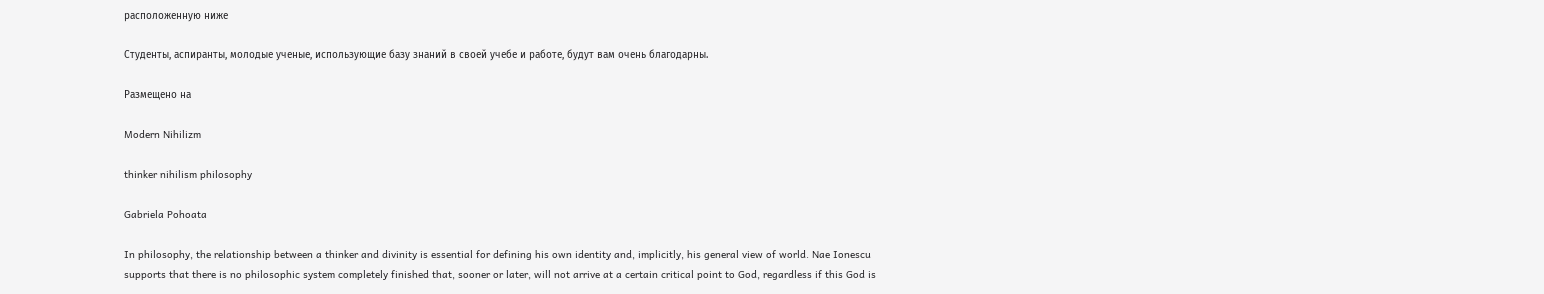расположенную ниже

Студенты, аспиранты, молодые ученые, использующие базу знаний в своей учебе и работе, будут вам очень благодарны.

Размещено на

Modern Nihilizm

thinker nihilism philosophy

Gabriela Pohoata

In philosophy, the relationship between a thinker and divinity is essential for defining his own identity and, implicitly, his general view of world. Nae Ionescu supports that there is no philosophic system completely finished that, sooner or later, will not arrive at a certain critical point to God, regardless if this God is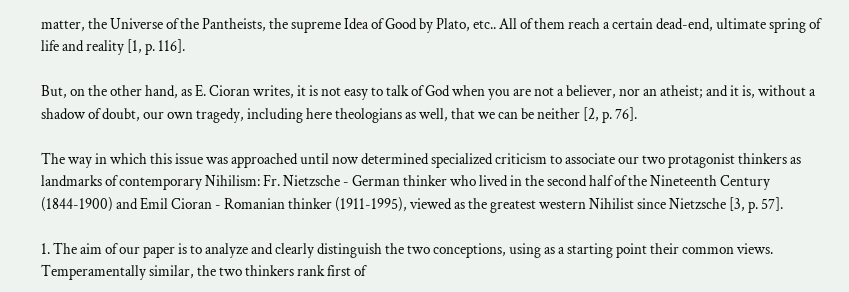matter, the Universe of the Pantheists, the supreme Idea of Good by Plato, etc.. All of them reach a certain dead-end, ultimate spring of life and reality [1, p. 116].

But, on the other hand, as E. Cioran writes, it is not easy to talk of God when you are not a believer, nor an atheist; and it is, without a shadow of doubt, our own tragedy, including here theologians as well, that we can be neither [2, p. 76].

The way in which this issue was approached until now determined specialized criticism to associate our two protagonist thinkers as landmarks of contemporary Nihilism: Fr. Nietzsche - German thinker who lived in the second half of the Nineteenth Century (1844-1900) and Emil Cioran - Romanian thinker (1911-1995), viewed as the greatest western Nihilist since Nietzsche [3, p. 57].

1. The aim of our paper is to analyze and clearly distinguish the two conceptions, using as a starting point their common views. Temperamentally similar, the two thinkers rank first of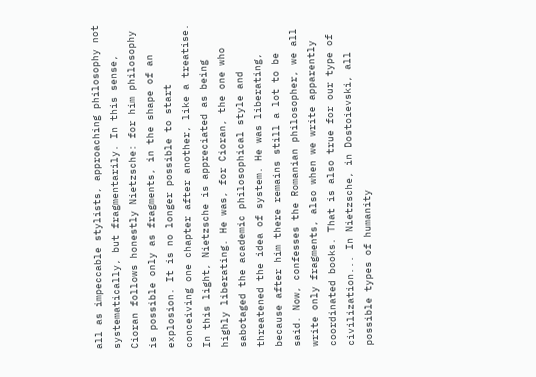all as impeccable stylists, approaching philosophy not systematically, but fragmentarily. In this sense, Cioran follows honestly Nietzsche: for him philosophy is possible only as fragments, in the shape of an explosion. It is no longer possible to start conceiving one chapter after another, like a treatise. In this light, Nietzsche is appreciated as being highly liberating. He was, for Cioran, the one who sabotaged the academic philosophical style and threatened the idea of system. He was liberating, because after him there remains still a lot to be said. Now, confesses the Romanian philosopher, we all write only fragments, also when we write apparently coordinated books. That is also true for our type of civilization... In Nietzsche, in Dostoievski, all possible types of humanity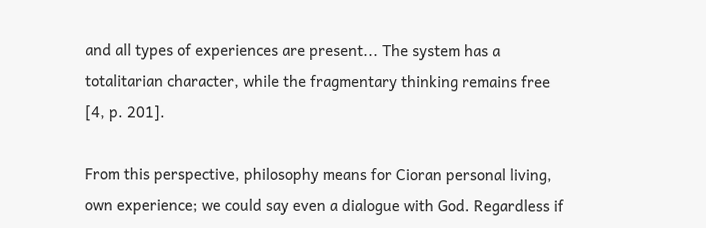and all types of experiences are present... The system has a totalitarian character, while the fragmentary thinking remains free [4, p. 201].

From this perspective, philosophy means for Cioran personal living, own experience; we could say even a dialogue with God. Regardless if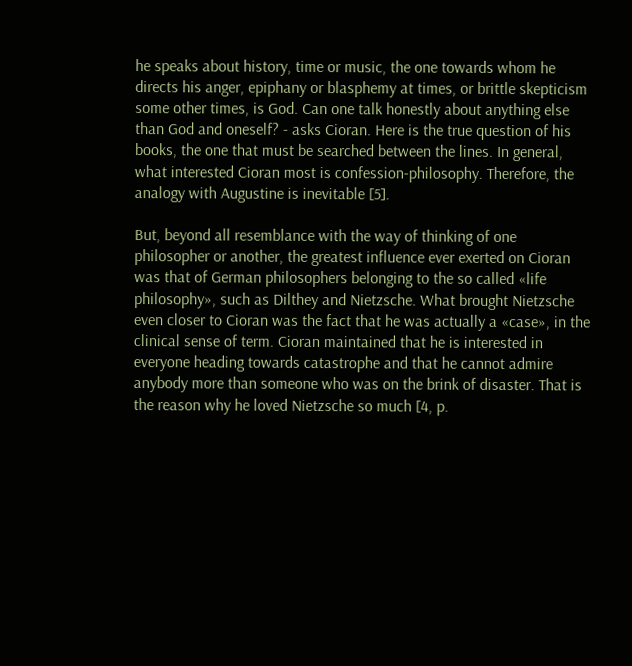he speaks about history, time or music, the one towards whom he directs his anger, epiphany or blasphemy at times, or brittle skepticism some other times, is God. Can one talk honestly about anything else than God and oneself? - asks Cioran. Here is the true question of his books, the one that must be searched between the lines. In general, what interested Cioran most is confession-philosophy. Therefore, the analogy with Augustine is inevitable [5].

But, beyond all resemblance with the way of thinking of one philosopher or another, the greatest influence ever exerted on Cioran was that of German philosophers belonging to the so called «life philosophy», such as Dilthey and Nietzsche. What brought Nietzsche even closer to Cioran was the fact that he was actually a «case», in the clinical sense of term. Cioran maintained that he is interested in everyone heading towards catastrophe and that he cannot admire anybody more than someone who was on the brink of disaster. That is the reason why he loved Nietzsche so much [4, p.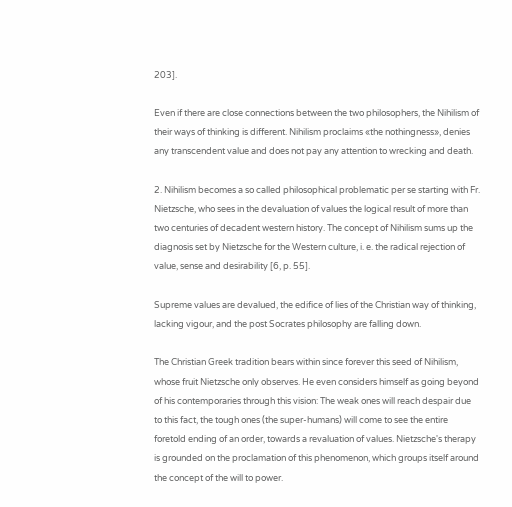203].

Even if there are close connections between the two philosophers, the Nihilism of their ways of thinking is different. Nihilism proclaims «the nothingness», denies any transcendent value and does not pay any attention to wrecking and death.

2. Nihilism becomes a so called philosophical problematic per se starting with Fr. Nietzsche, who sees in the devaluation of values the logical result of more than two centuries of decadent western history. The concept of Nihilism sums up the diagnosis set by Nietzsche for the Western culture, i. e. the radical rejection of value, sense and desirability [6, p. 55].

Supreme values are devalued, the edifice of lies of the Christian way of thinking, lacking vigour, and the post Socrates philosophy are falling down.

The Christian Greek tradition bears within since forever this seed of Nihilism, whose fruit Nietzsche only observes. He even considers himself as going beyond of his contemporaries through this vision: The weak ones will reach despair due to this fact, the tough ones (the super-humans) will come to see the entire foretold ending of an order, towards a revaluation of values. Nietzsche's therapy is grounded on the proclamation of this phenomenon, which groups itself around the concept of the will to power.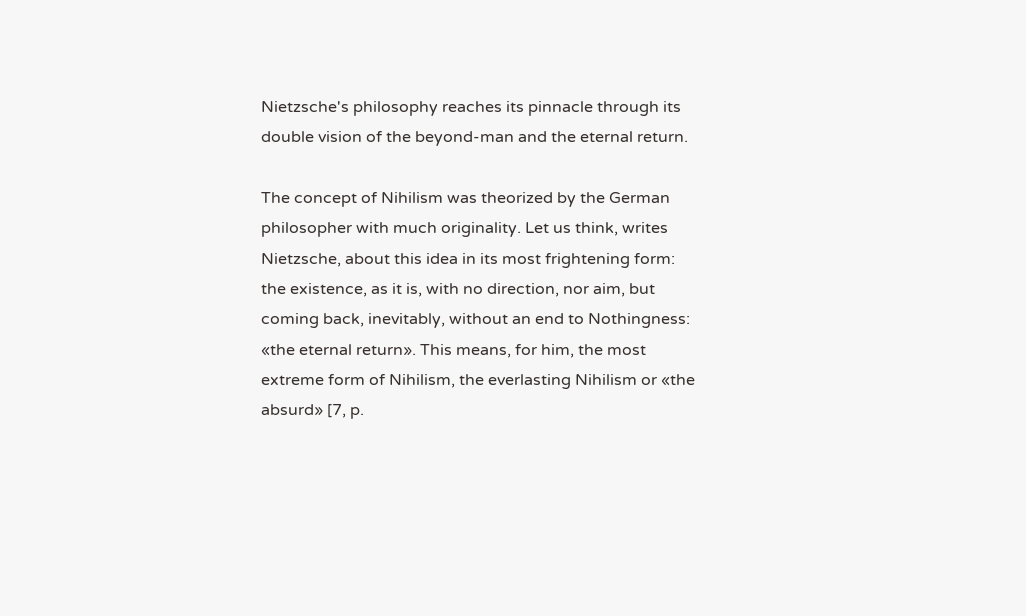Nietzsche's philosophy reaches its pinnacle through its double vision of the beyond-man and the eternal return.

The concept of Nihilism was theorized by the German philosopher with much originality. Let us think, writes Nietzsche, about this idea in its most frightening form: the existence, as it is, with no direction, nor aim, but coming back, inevitably, without an end to Nothingness: «the eternal return». This means, for him, the most extreme form of Nihilism, the everlasting Nihilism or «the absurd» [7, p.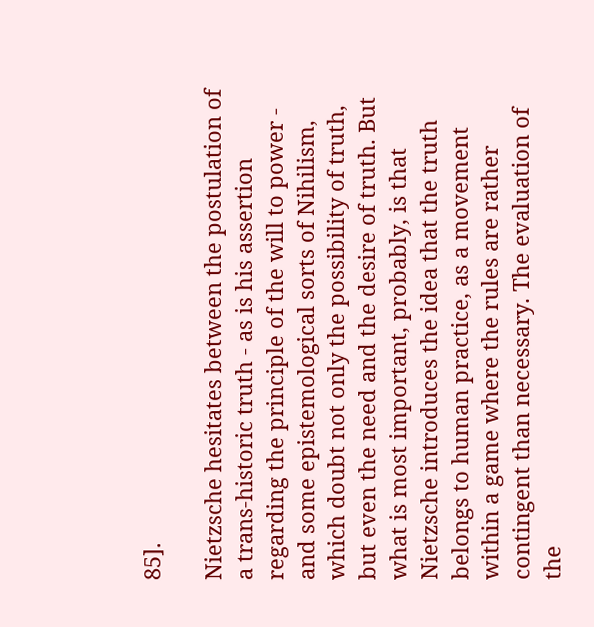85].

Nietzsche hesitates between the postulation of a trans-historic truth - as is his assertion regarding the principle of the will to power - and some epistemological sorts of Nihilism, which doubt not only the possibility of truth, but even the need and the desire of truth. But what is most important, probably, is that Nietzsche introduces the idea that the truth belongs to human practice, as a movement within a game where the rules are rather contingent than necessary. The evaluation of the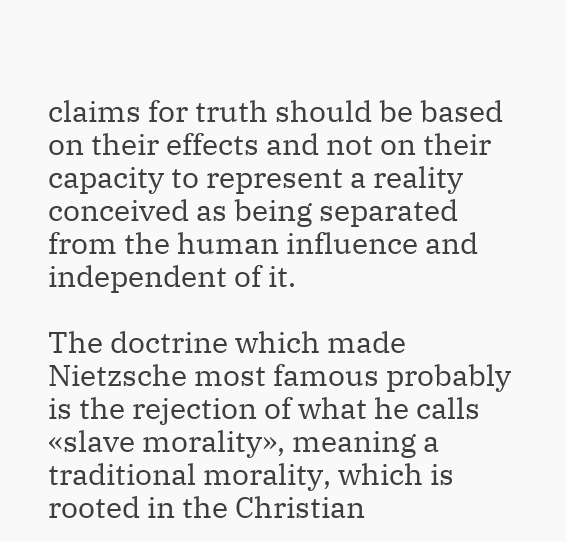claims for truth should be based on their effects and not on their capacity to represent a reality conceived as being separated from the human influence and independent of it.

The doctrine which made Nietzsche most famous probably is the rejection of what he calls «slave morality», meaning a traditional morality, which is rooted in the Christian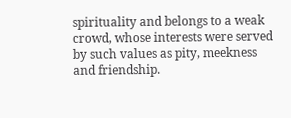spirituality and belongs to a weak crowd, whose interests were served by such values as pity, meekness and friendship.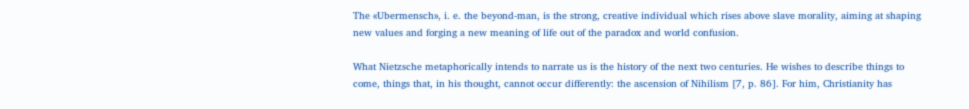The «Ubermensch», i. e. the beyond-man, is the strong, creative individual which rises above slave morality, aiming at shaping new values and forging a new meaning of life out of the paradox and world confusion.

What Nietzsche metaphorically intends to narrate us is the history of the next two centuries. He wishes to describe things to come, things that, in his thought, cannot occur differently: the ascension of Nihilism [7, p. 86]. For him, Christianity has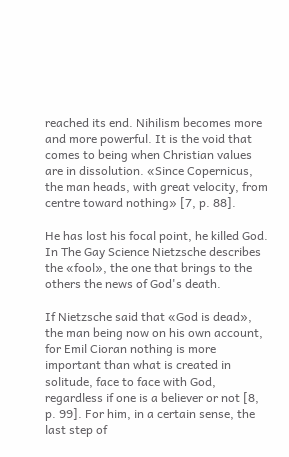reached its end. Nihilism becomes more and more powerful. It is the void that comes to being when Christian values are in dissolution. «Since Copernicus, the man heads, with great velocity, from centre toward nothing» [7, p. 88].

He has lost his focal point, he killed God. In The Gay Science Nietzsche describes the «fool», the one that brings to the others the news of God's death.

If Nietzsche said that «God is dead», the man being now on his own account, for Emil Cioran nothing is more important than what is created in solitude, face to face with God, regardless if one is a believer or not [8, p. 99]. For him, in a certain sense, the last step of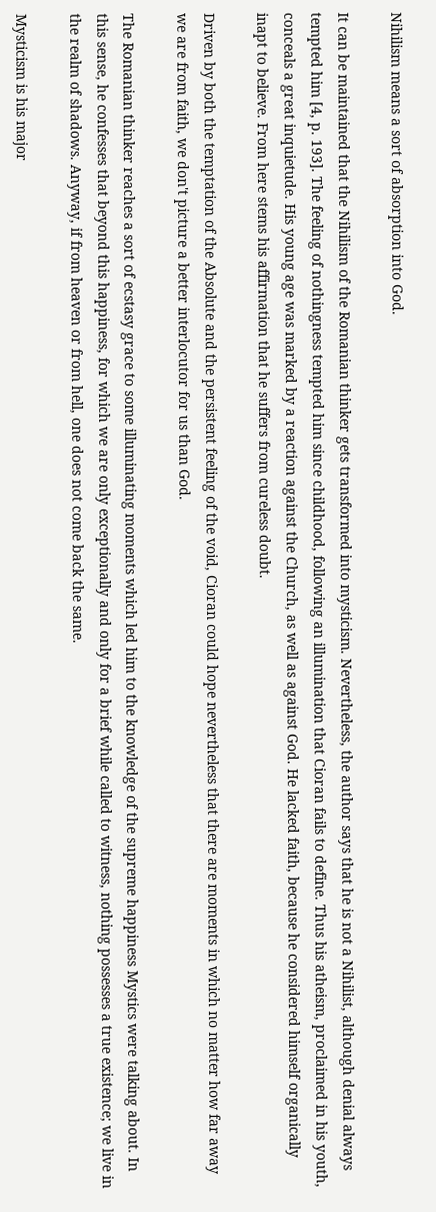Nihilism means a sort of absorption into God.

It can be maintained that the Nihilism of the Romanian thinker gets transformed into mysticism. Nevertheless, the author says that he is not a Nihilist, although denial always tempted him [4, p. 193]. The feeling of nothingness tempted him since childhood, following an illumination that Cioran fails to define. Thus his atheism, proclaimed in his youth, conceals a great inquietude. His young age was marked by a reaction against the Church, as well as against God. He lacked faith, because he considered himself organically inapt to believe. From here stems his affirmation that he suffers from cureless doubt.

Driven by both the temptation of the Absolute and the persistent feeling of the void, Cioran could hope nevertheless that there are moments in which no matter how far away we are from faith, we don't picture a better interlocutor for us than God.

The Romanian thinker reaches a sort of ecstasy grace to some illuminating moments which led him to the knowledge of the supreme happiness Mystics were talking about. In this sense, he confesses that beyond this happiness, for which we are only exceptionally and only for a brief while called to witness, nothing possesses a true existence; we live in the realm of shadows. Anyway, if from heaven or from hell, one does not come back the same.

Mysticism is his major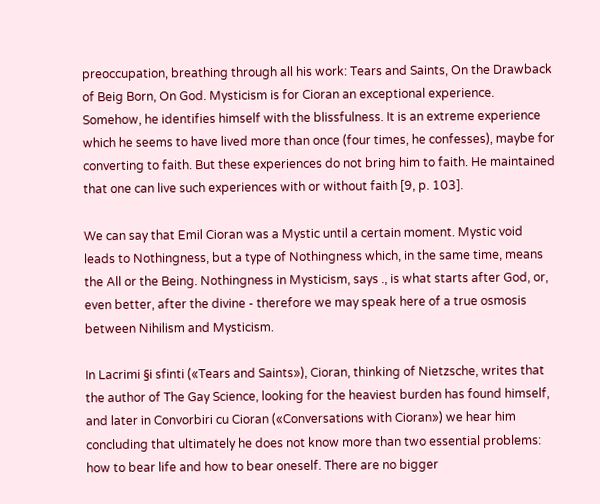preoccupation, breathing through all his work: Tears and Saints, On the Drawback of Beig Born, On God. Mysticism is for Cioran an exceptional experience. Somehow, he identifies himself with the blissfulness. It is an extreme experience which he seems to have lived more than once (four times, he confesses), maybe for converting to faith. But these experiences do not bring him to faith. He maintained that one can live such experiences with or without faith [9, p. 103].

We can say that Emil Cioran was a Mystic until a certain moment. Mystic void leads to Nothingness, but a type of Nothingness which, in the same time, means the All or the Being. Nothingness in Mysticism, says ., is what starts after God, or, even better, after the divine - therefore we may speak here of a true osmosis between Nihilism and Mysticism.

In Lacrimi §i sfinti («Tears and Saints»), Cioran, thinking of Nietzsche, writes that the author of The Gay Science, looking for the heaviest burden has found himself, and later in Convorbiri cu Cioran («Conversations with Cioran») we hear him concluding that ultimately he does not know more than two essential problems: how to bear life and how to bear oneself. There are no bigger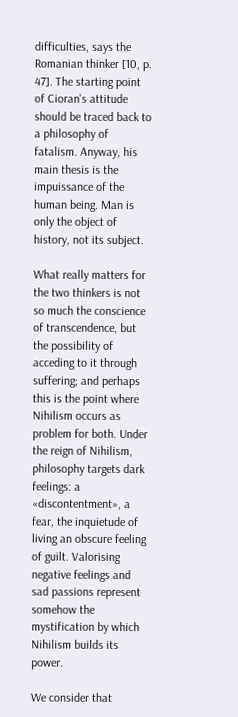difficulties, says the Romanian thinker [10, p. 47]. The starting point of Cioran's attitude should be traced back to a philosophy of fatalism. Anyway, his main thesis is the impuissance of the human being. Man is only the object of history, not its subject.

What really matters for the two thinkers is not so much the conscience of transcendence, but the possibility of acceding to it through suffering; and perhaps this is the point where Nihilism occurs as problem for both. Under the reign of Nihilism, philosophy targets dark feelings: a «discontentment», a fear, the inquietude of living an obscure feeling of guilt. Valorising negative feelings and sad passions represent somehow the mystification by which Nihilism builds its power.

We consider that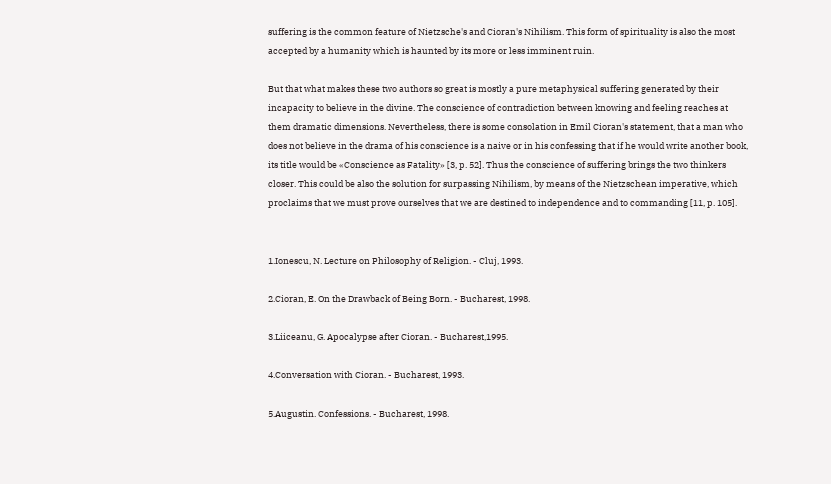suffering is the common feature of Nietzsche's and Cioran's Nihilism. This form of spirituality is also the most accepted by a humanity which is haunted by its more or less imminent ruin.

But that what makes these two authors so great is mostly a pure metaphysical suffering generated by their incapacity to believe in the divine. The conscience of contradiction between knowing and feeling reaches at them dramatic dimensions. Nevertheless, there is some consolation in Emil Cioran's statement, that a man who does not believe in the drama of his conscience is a naive or in his confessing that if he would write another book, its title would be «Conscience as Fatality» [3, p. 52]. Thus the conscience of suffering brings the two thinkers closer. This could be also the solution for surpassing Nihilism, by means of the Nietzschean imperative, which proclaims that we must prove ourselves that we are destined to independence and to commanding [11, p. 105].


1.Ionescu, N. Lecture on Philosophy of Religion. - Cluj, 1993.

2.Cioran, E. On the Drawback of Being Born. - Bucharest, 1998.

3.Liiceanu, G. Apocalypse after Cioran. - Bucharest,1995.

4.Conversation with Cioran. - Bucharest, 1993.

5.Augustin. Confessions. - Bucharest, 1998.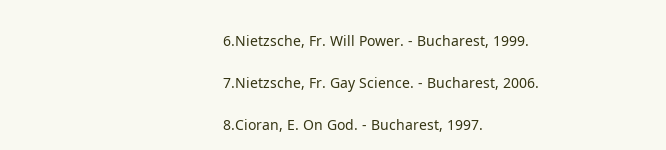6.Nietzsche, Fr. Will Power. - Bucharest, 1999.

7.Nietzsche, Fr. Gay Science. - Bucharest, 2006.

8.Cioran, E. On God. - Bucharest, 1997.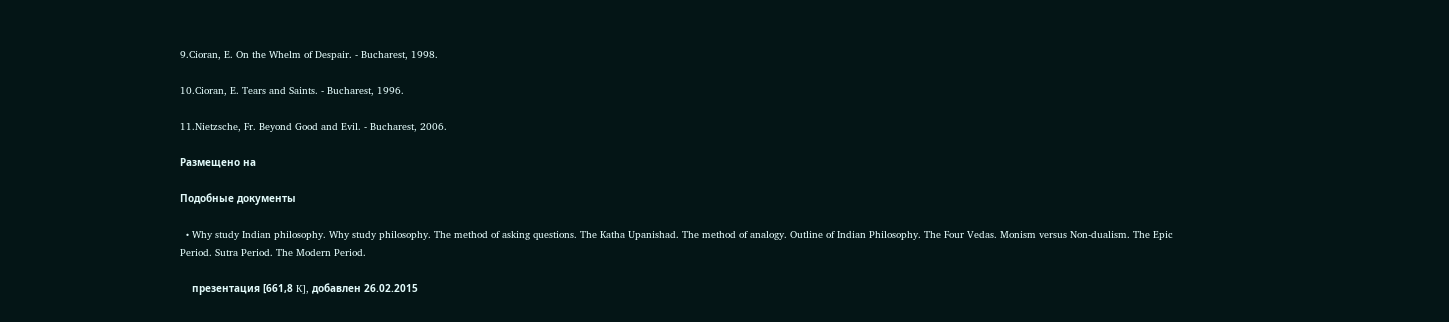9.Cioran, E. On the Whelm of Despair. - Bucharest, 1998.

10.Cioran, E. Tears and Saints. - Bucharest, 1996.

11.Nietzsche, Fr. Beyond Good and Evil. - Bucharest, 2006.

Размещено на

Подобные документы

  • Why study Indian philosophy. Why study philosophy. The method of asking questions. The Katha Upanishad. The method of analogy. Outline of Indian Philosophy. The Four Vedas. Monism versus Non-dualism. The Epic Period. Sutra Period. The Modern Period.

    презентация [661,8 K], добавлен 26.02.2015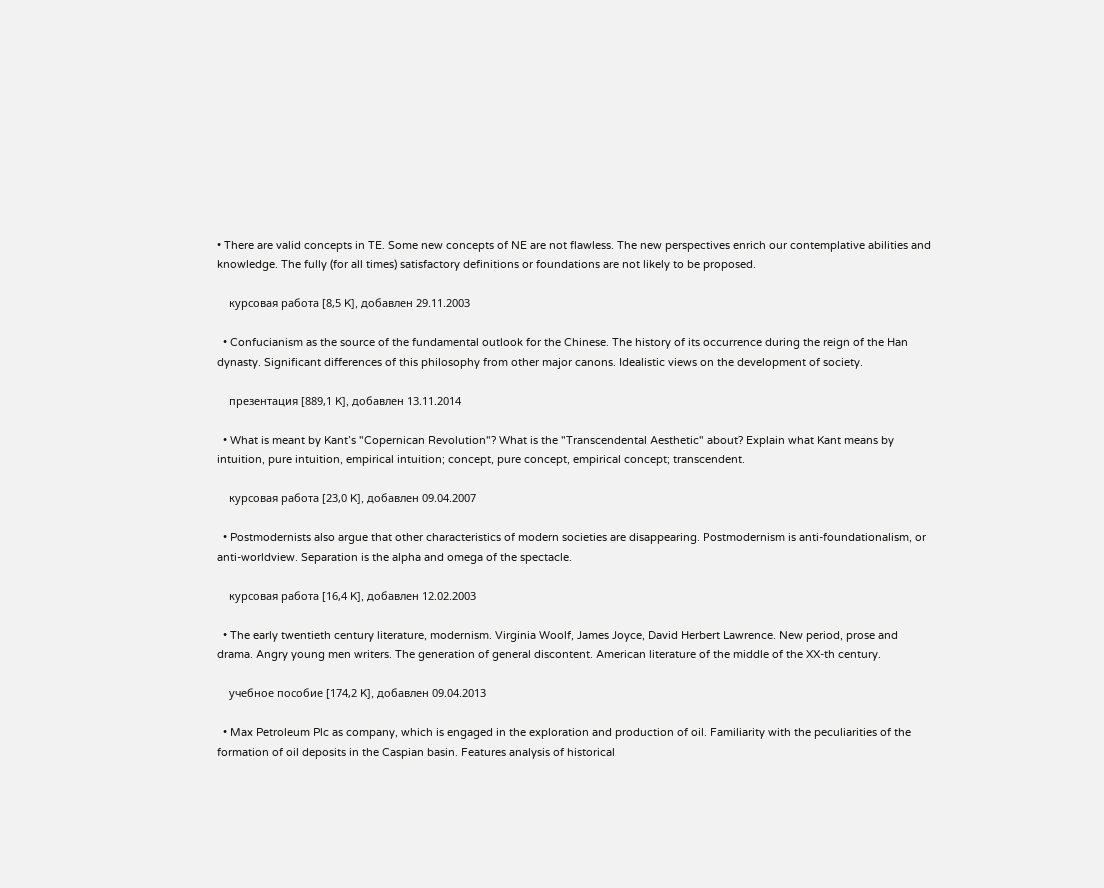• There are valid concepts in TE. Some new concepts of NE are not flawless. The new perspectives enrich our contemplative abilities and knowledge. The fully (for all times) satisfactory definitions or foundations are not likely to be proposed.

    курсовая работа [8,5 K], добавлен 29.11.2003

  • Confucianism as the source of the fundamental outlook for the Chinese. The history of its occurrence during the reign of the Han dynasty. Significant differences of this philosophy from other major canons. Idealistic views on the development of society.

    презентация [889,1 K], добавлен 13.11.2014

  • What is meant by Kant’s "Copernican Revolution"? What is the "Transcendental Aesthetic" about? Explain what Kant means by intuition, pure intuition, empirical intuition; concept, pure concept, empirical concept; transcendent.

    курсовая работа [23,0 K], добавлен 09.04.2007

  • Postmodernists also argue that other characteristics of modern societies are disappearing. Рostmodernism is anti-foundationalism, or anti-worldview. Separation is the alpha and omega of the spectacle.

    курсовая работа [16,4 K], добавлен 12.02.2003

  • The early twentieth century literature, modernism. Virginia Woolf, James Joyce, David Herbert Lawrence. New period, prose and drama. Angry young men writers. The generation of general discontent. American literature of the middle of the XX-th century.

    учебное пособие [174,2 K], добавлен 09.04.2013

  • Max Petroleum Plc as company, which is engaged in the exploration and production of oil. Familiarity with the peculiarities of the formation of oil deposits in the Caspian basin. Features analysis of historical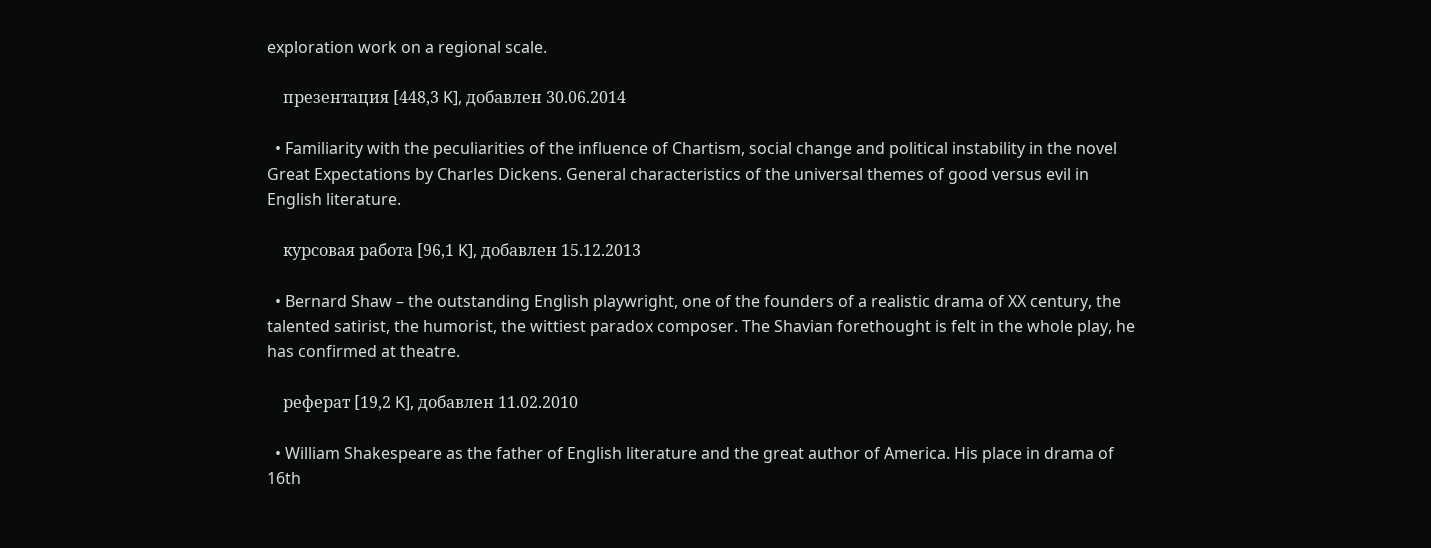exploration work on a regional scale.

    презентация [448,3 K], добавлен 30.06.2014

  • Familiarity with the peculiarities of the influence of Chartism, social change and political instability in the novel Great Expectations by Charles Dickens. General characteristics of the universal themes of good versus evil in English literature.

    курсовая работа [96,1 K], добавлен 15.12.2013

  • Bernard Shaw – the outstanding English playwright, one of the founders of a realistic drama of XX century, the talented satirist, the humorist, the wittiest paradox composer. The Shavian forethought is felt in the whole play, he has confirmed at theatre.

    реферат [19,2 K], добавлен 11.02.2010

  • William Shakespeare as the father of English literature and the great author of America. His place in drama of 16th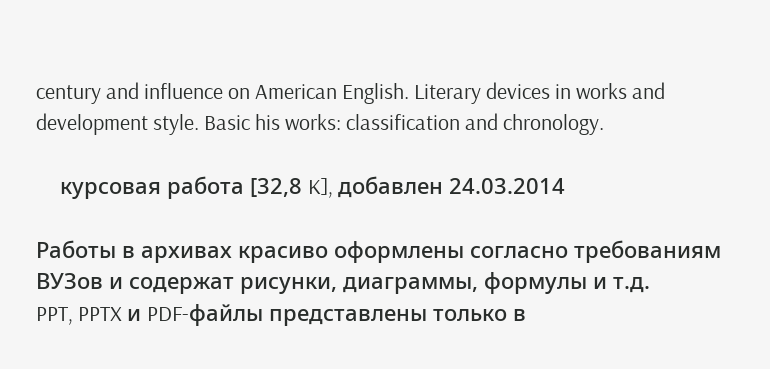century and influence on American English. Literary devices in works and development style. Basic his works: classification and chronology.

    курсовая работа [32,8 K], добавлен 24.03.2014

Работы в архивах красиво оформлены согласно требованиям ВУЗов и содержат рисунки, диаграммы, формулы и т.д.
PPT, PPTX и PDF-файлы представлены только в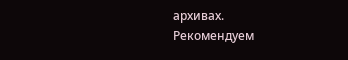архивах.
Рекомендуем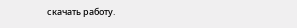скачать работу.